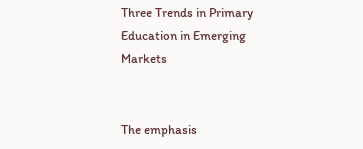Three Trends in Primary Education in Emerging Markets


The emphasis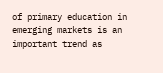of primary education in emerging markets is an important trend as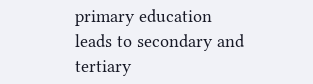primary education leads to secondary and tertiary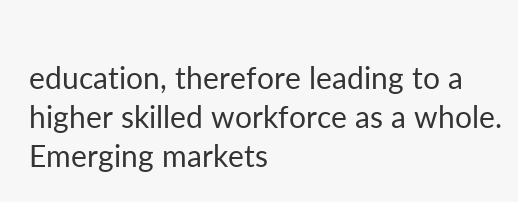education, therefore leading to a higher skilled workforce as a whole. Emerging markets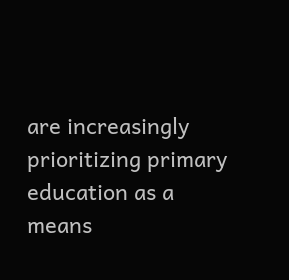are increasingly prioritizing primary education as a means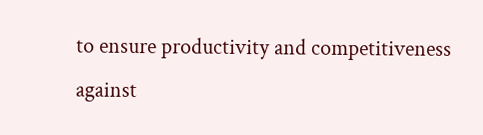to ensure productivity and competitiveness against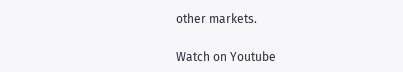other markets.

Watch on Youtube